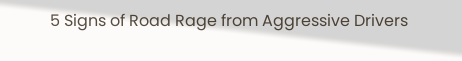5 Signs of Road Rage from Aggressive Drivers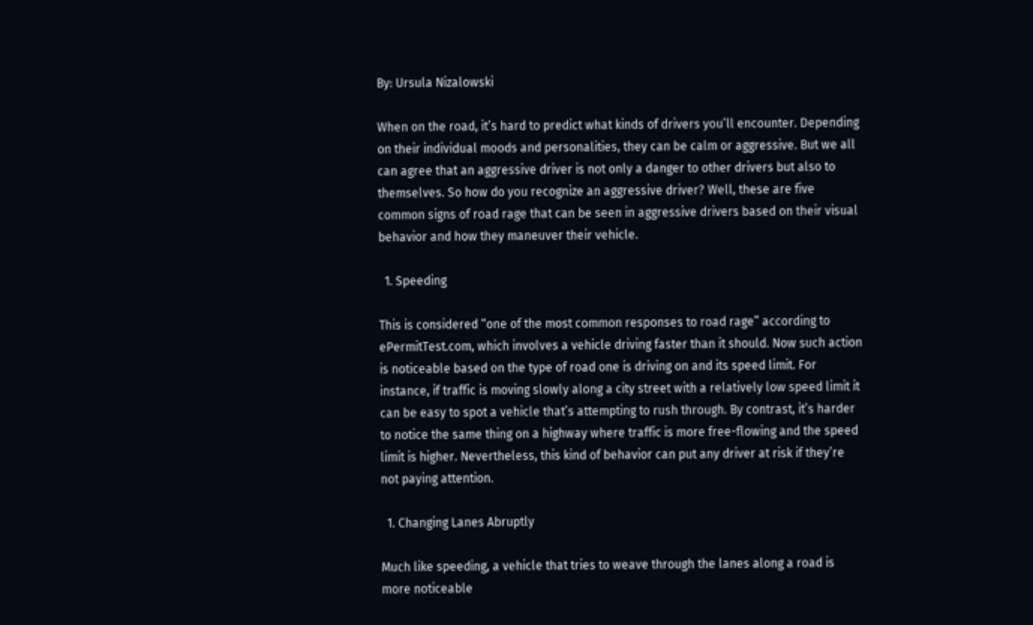By: Ursula Nizalowski

When on the road, it’s hard to predict what kinds of drivers you’ll encounter. Depending on their individual moods and personalities, they can be calm or aggressive. But we all can agree that an aggressive driver is not only a danger to other drivers but also to themselves. So how do you recognize an aggressive driver? Well, these are five common signs of road rage that can be seen in aggressive drivers based on their visual behavior and how they maneuver their vehicle.

  1. Speeding

This is considered “one of the most common responses to road rage” according to ePermitTest.com, which involves a vehicle driving faster than it should. Now such action is noticeable based on the type of road one is driving on and its speed limit. For instance, if traffic is moving slowly along a city street with a relatively low speed limit it can be easy to spot a vehicle that’s attempting to rush through. By contrast, it’s harder to notice the same thing on a highway where traffic is more free-flowing and the speed limit is higher. Nevertheless, this kind of behavior can put any driver at risk if they’re not paying attention.

  1. Changing Lanes Abruptly

Much like speeding, a vehicle that tries to weave through the lanes along a road is more noticeable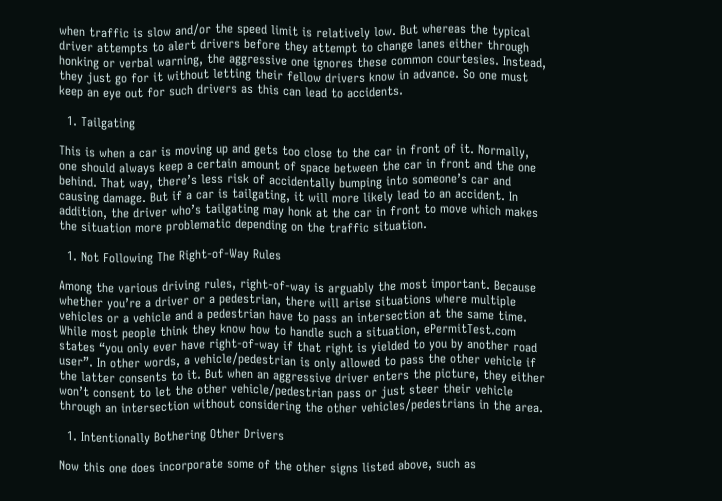when traffic is slow and/or the speed limit is relatively low. But whereas the typical driver attempts to alert drivers before they attempt to change lanes either through honking or verbal warning, the aggressive one ignores these common courtesies. Instead, they just go for it without letting their fellow drivers know in advance. So one must keep an eye out for such drivers as this can lead to accidents.

  1. Tailgating

This is when a car is moving up and gets too close to the car in front of it. Normally, one should always keep a certain amount of space between the car in front and the one behind. That way, there’s less risk of accidentally bumping into someone’s car and causing damage. But if a car is tailgating, it will more likely lead to an accident. In addition, the driver who’s tailgating may honk at the car in front to move which makes the situation more problematic depending on the traffic situation.

  1. Not Following The Right-of-Way Rules

Among the various driving rules, right-of-way is arguably the most important. Because whether you’re a driver or a pedestrian, there will arise situations where multiple vehicles or a vehicle and a pedestrian have to pass an intersection at the same time. While most people think they know how to handle such a situation, ePermitTest.com states “you only ever have right-of-way if that right is yielded to you by another road user”. In other words, a vehicle/pedestrian is only allowed to pass the other vehicle if the latter consents to it. But when an aggressive driver enters the picture, they either won’t consent to let the other vehicle/pedestrian pass or just steer their vehicle through an intersection without considering the other vehicles/pedestrians in the area.

  1. Intentionally Bothering Other Drivers

Now this one does incorporate some of the other signs listed above, such as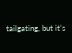tailgating, but it’s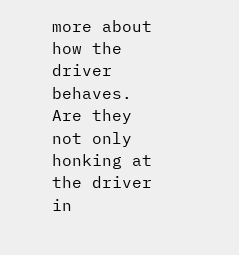more about how the driver behaves. Are they not only honking at the driver in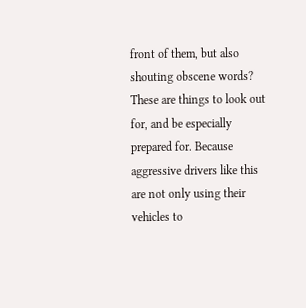front of them, but also shouting obscene words? These are things to look out for, and be especially prepared for. Because aggressive drivers like this are not only using their vehicles to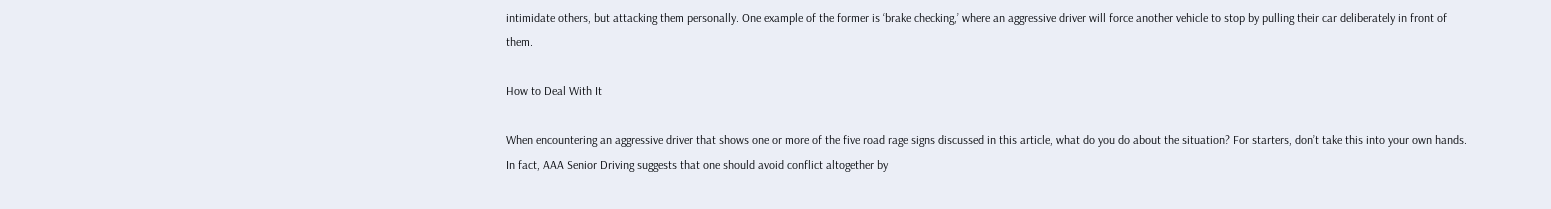intimidate others, but attacking them personally. One example of the former is ‘brake checking,’ where an aggressive driver will force another vehicle to stop by pulling their car deliberately in front of them.

How to Deal With It

When encountering an aggressive driver that shows one or more of the five road rage signs discussed in this article, what do you do about the situation? For starters, don’t take this into your own hands. In fact, AAA Senior Driving suggests that one should avoid conflict altogether by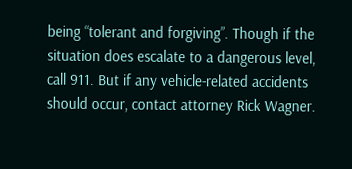being “tolerant and forgiving”. Though if the situation does escalate to a dangerous level, call 911. But if any vehicle-related accidents should occur, contact attorney Rick Wagner.